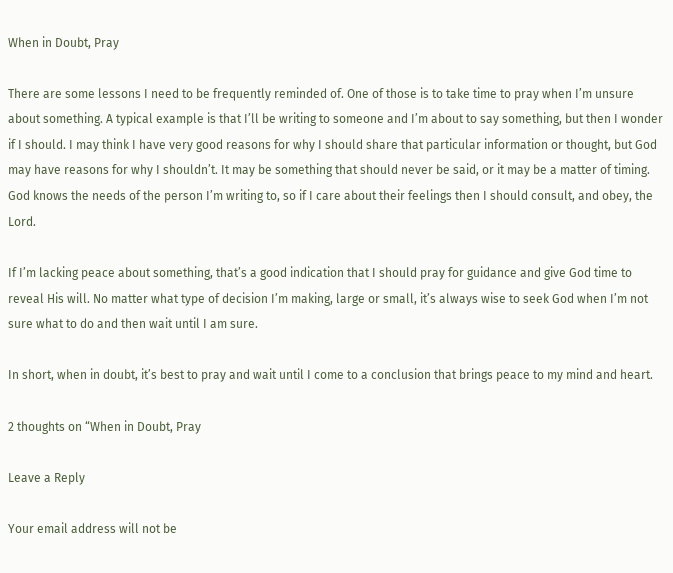When in Doubt, Pray

There are some lessons I need to be frequently reminded of. One of those is to take time to pray when I’m unsure about something. A typical example is that I’ll be writing to someone and I’m about to say something, but then I wonder if I should. I may think I have very good reasons for why I should share that particular information or thought, but God may have reasons for why I shouldn’t. It may be something that should never be said, or it may be a matter of timing. God knows the needs of the person I’m writing to, so if I care about their feelings then I should consult, and obey, the Lord.

If I’m lacking peace about something, that’s a good indication that I should pray for guidance and give God time to reveal His will. No matter what type of decision I’m making, large or small, it’s always wise to seek God when I’m not sure what to do and then wait until I am sure.

In short, when in doubt, it’s best to pray and wait until I come to a conclusion that brings peace to my mind and heart.

2 thoughts on “When in Doubt, Pray

Leave a Reply

Your email address will not be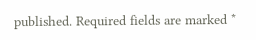published. Required fields are marked *